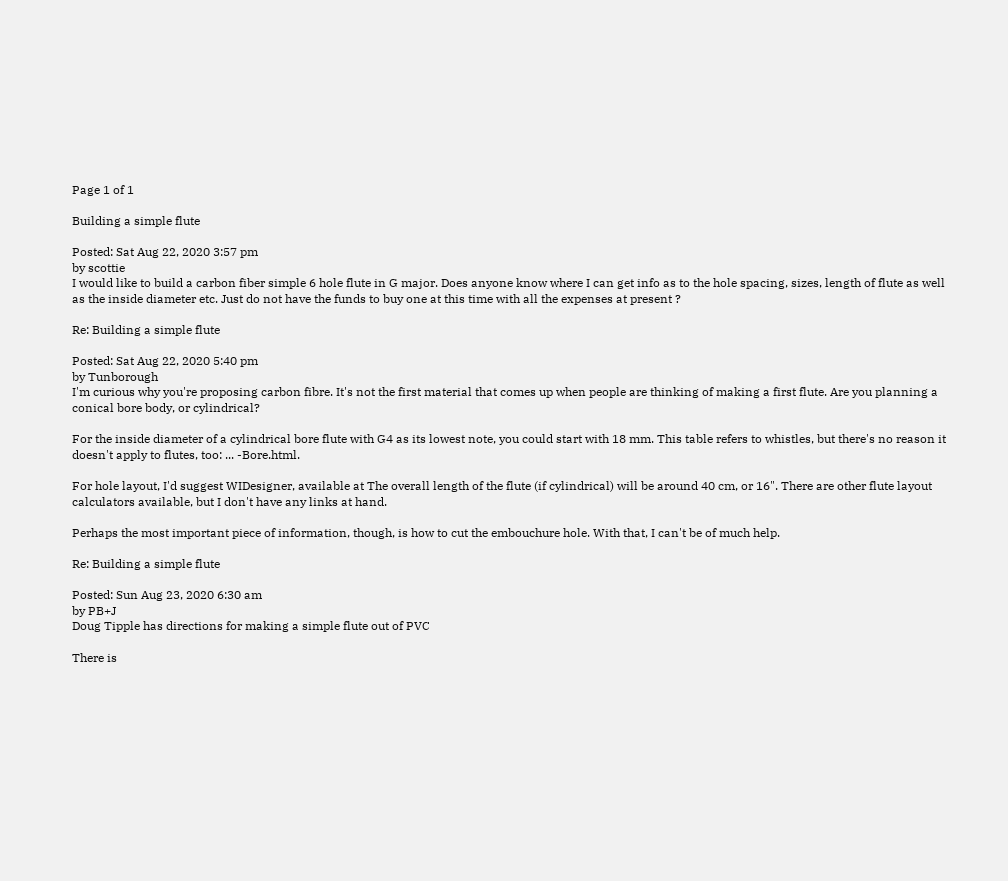Page 1 of 1

Building a simple flute

Posted: Sat Aug 22, 2020 3:57 pm
by scottie
I would like to build a carbon fiber simple 6 hole flute in G major. Does anyone know where I can get info as to the hole spacing, sizes, length of flute as well as the inside diameter etc. Just do not have the funds to buy one at this time with all the expenses at present ?

Re: Building a simple flute

Posted: Sat Aug 22, 2020 5:40 pm
by Tunborough
I'm curious why you're proposing carbon fibre. It's not the first material that comes up when people are thinking of making a first flute. Are you planning a conical bore body, or cylindrical?

For the inside diameter of a cylindrical bore flute with G4 as its lowest note, you could start with 18 mm. This table refers to whistles, but there's no reason it doesn't apply to flutes, too: ... -Bore.html.

For hole layout, I'd suggest WIDesigner, available at The overall length of the flute (if cylindrical) will be around 40 cm, or 16". There are other flute layout calculators available, but I don't have any links at hand.

Perhaps the most important piece of information, though, is how to cut the embouchure hole. With that, I can't be of much help.

Re: Building a simple flute

Posted: Sun Aug 23, 2020 6:30 am
by PB+J
Doug Tipple has directions for making a simple flute out of PVC

There is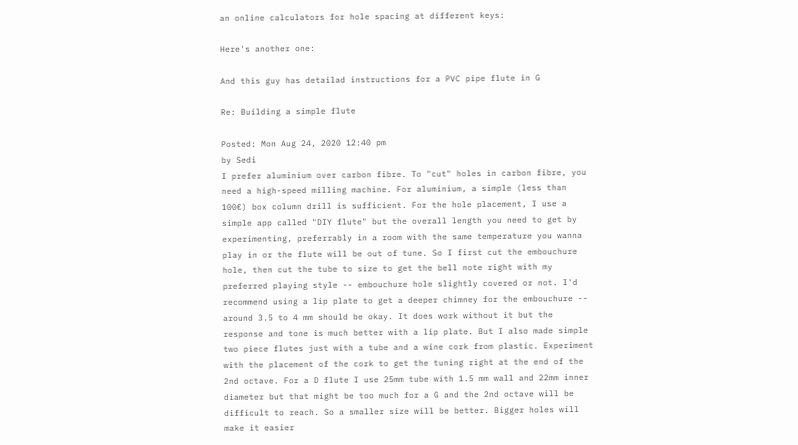an online calculators for hole spacing at different keys:

Here's another one:

And this guy has detailad instructions for a PVC pipe flute in G

Re: Building a simple flute

Posted: Mon Aug 24, 2020 12:40 pm
by Sedi
I prefer aluminium over carbon fibre. To "cut" holes in carbon fibre, you need a high-speed milling machine. For aluminium, a simple (less than 100€) box column drill is sufficient. For the hole placement, I use a simple app called "DIY flute" but the overall length you need to get by experimenting, preferrably in a room with the same temperature you wanna play in or the flute will be out of tune. So I first cut the embouchure hole, then cut the tube to size to get the bell note right with my preferred playing style -- embouchure hole slightly covered or not. I'd recommend using a lip plate to get a deeper chimney for the embouchure -- around 3.5 to 4 mm should be okay. It does work without it but the response and tone is much better with a lip plate. But I also made simple two piece flutes just with a tube and a wine cork from plastic. Experiment with the placement of the cork to get the tuning right at the end of the 2nd octave. For a D flute I use 25mm tube with 1.5 mm wall and 22mm inner diameter but that might be too much for a G and the 2nd octave will be difficult to reach. So a smaller size will be better. Bigger holes will make it easier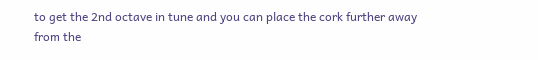to get the 2nd octave in tune and you can place the cork further away from the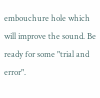embouchure hole which will improve the sound. Be ready for some "trial and error".